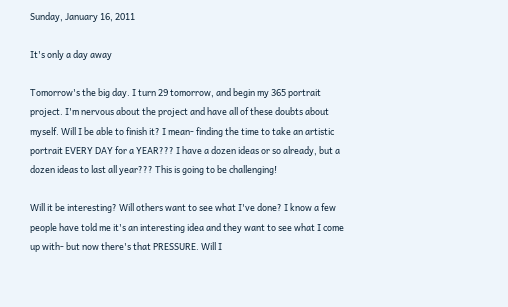Sunday, January 16, 2011

It's only a day away

Tomorrow's the big day. I turn 29 tomorrow, and begin my 365 portrait project. I'm nervous about the project and have all of these doubts about myself. Will I be able to finish it? I mean- finding the time to take an artistic portrait EVERY DAY for a YEAR??? I have a dozen ideas or so already, but a dozen ideas to last all year??? This is going to be challenging!

Will it be interesting? Will others want to see what I've done? I know a few people have told me it's an interesting idea and they want to see what I come up with- but now there's that PRESSURE. Will I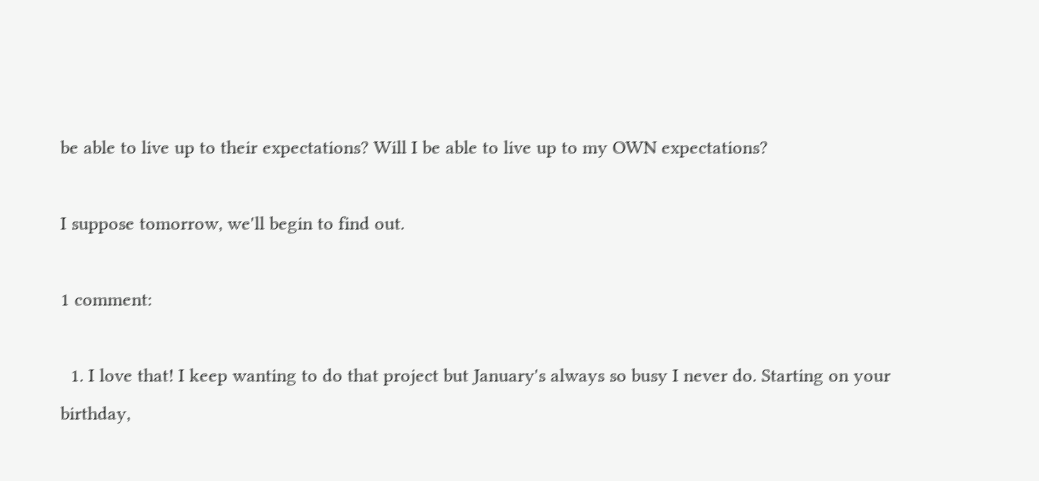be able to live up to their expectations? Will I be able to live up to my OWN expectations?

I suppose tomorrow, we'll begin to find out.

1 comment:

  1. I love that! I keep wanting to do that project but January's always so busy I never do. Starting on your birthday,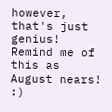however, that's just genius! Remind me of this as August nears! :)